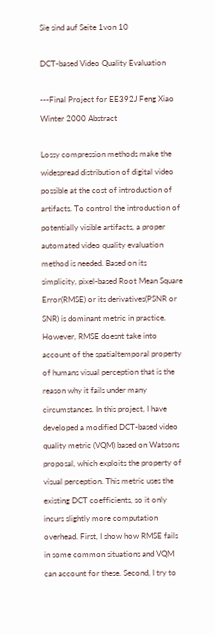Sie sind auf Seite 1von 10

DCT-based Video Quality Evaluation

---Final Project for EE392J Feng Xiao Winter 2000 Abstract

Lossy compression methods make the widespread distribution of digital video possible at the cost of introduction of artifacts. To control the introduction of potentially visible artifacts, a proper automated video quality evaluation method is needed. Based on its simplicity, pixel-based Root Mean Square Error(RMSE) or its derivatives(PSNR or SNR) is dominant metric in practice. However, RMSE doesnt take into account of the spatialtemporal property of humans visual perception that is the reason why it fails under many circumstances. In this project, I have developed a modified DCT-based video quality metric (VQM) based on Watsons proposal, which exploits the property of visual perception. This metric uses the existing DCT coefficients, so it only incurs slightly more computation overhead. First, I show how RMSE fails in some common situations and VQM can account for these. Second, I try to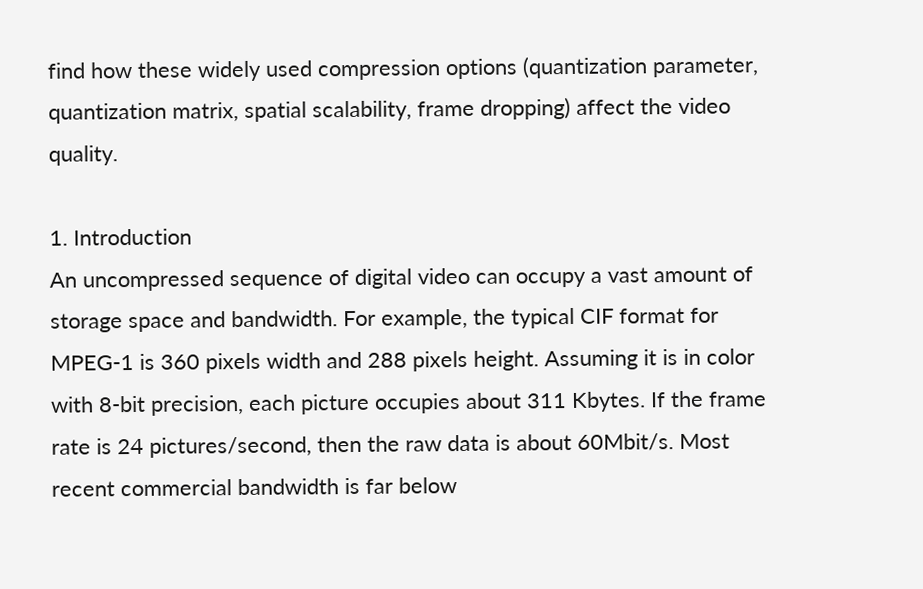find how these widely used compression options (quantization parameter, quantization matrix, spatial scalability, frame dropping) affect the video quality.

1. Introduction
An uncompressed sequence of digital video can occupy a vast amount of storage space and bandwidth. For example, the typical CIF format for MPEG-1 is 360 pixels width and 288 pixels height. Assuming it is in color with 8-bit precision, each picture occupies about 311 Kbytes. If the frame rate is 24 pictures/second, then the raw data is about 60Mbit/s. Most recent commercial bandwidth is far below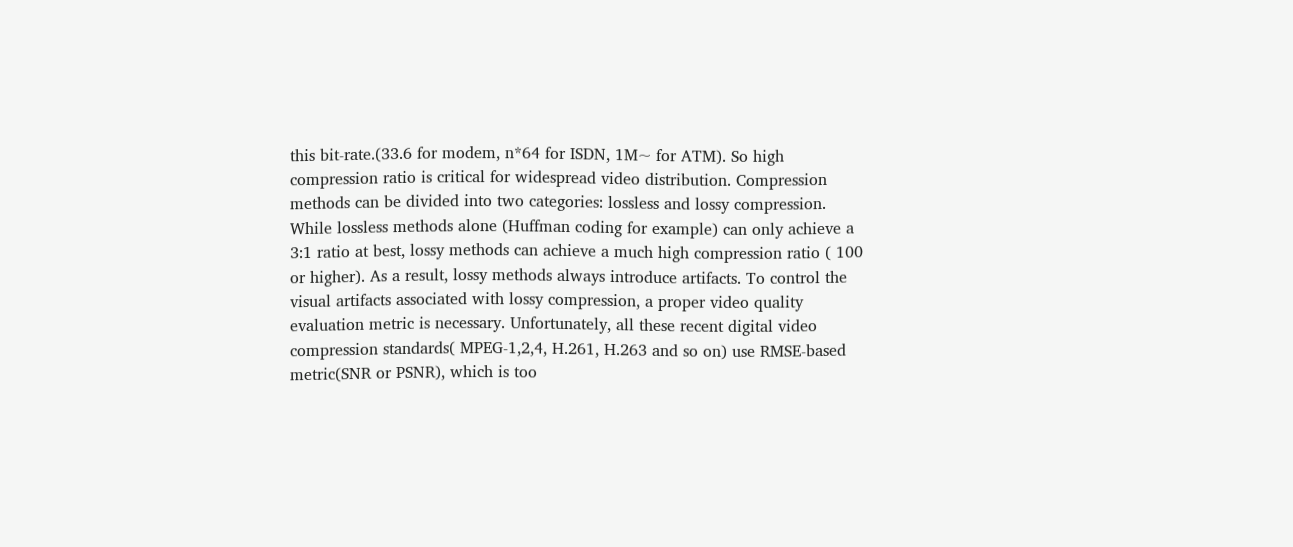this bit-rate.(33.6 for modem, n*64 for ISDN, 1M~ for ATM). So high compression ratio is critical for widespread video distribution. Compression methods can be divided into two categories: lossless and lossy compression. While lossless methods alone (Huffman coding for example) can only achieve a 3:1 ratio at best, lossy methods can achieve a much high compression ratio ( 100 or higher). As a result, lossy methods always introduce artifacts. To control the visual artifacts associated with lossy compression, a proper video quality evaluation metric is necessary. Unfortunately, all these recent digital video compression standards( MPEG-1,2,4, H.261, H.263 and so on) use RMSE-based metric(SNR or PSNR), which is too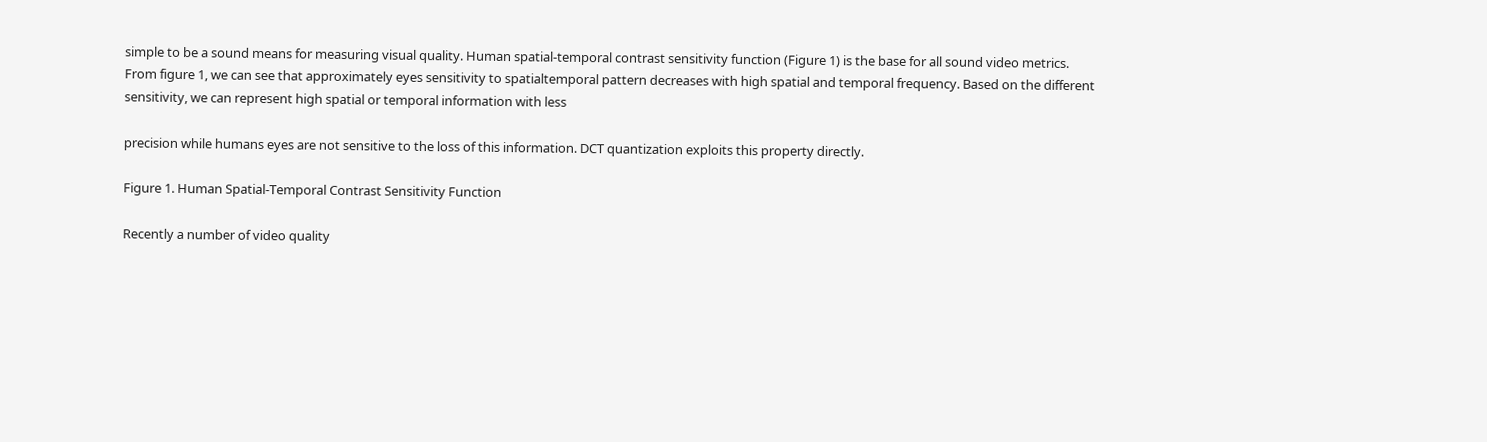simple to be a sound means for measuring visual quality. Human spatial-temporal contrast sensitivity function (Figure 1) is the base for all sound video metrics. From figure 1, we can see that approximately eyes sensitivity to spatialtemporal pattern decreases with high spatial and temporal frequency. Based on the different sensitivity, we can represent high spatial or temporal information with less

precision while humans eyes are not sensitive to the loss of this information. DCT quantization exploits this property directly.

Figure 1. Human Spatial-Temporal Contrast Sensitivity Function

Recently a number of video quality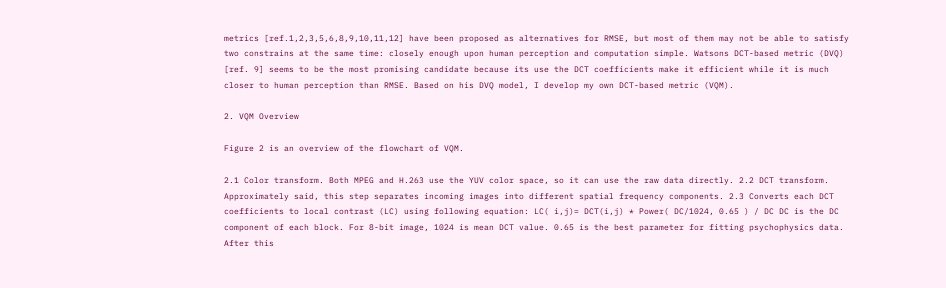metrics [ref.1,2,3,5,6,8,9,10,11,12] have been proposed as alternatives for RMSE, but most of them may not be able to satisfy two constrains at the same time: closely enough upon human perception and computation simple. Watsons DCT-based metric (DVQ) [ref. 9] seems to be the most promising candidate because its use the DCT coefficients make it efficient while it is much closer to human perception than RMSE. Based on his DVQ model, I develop my own DCT-based metric (VQM).

2. VQM Overview

Figure 2 is an overview of the flowchart of VQM.

2.1 Color transform. Both MPEG and H.263 use the YUV color space, so it can use the raw data directly. 2.2 DCT transform. Approximately said, this step separates incoming images into different spatial frequency components. 2.3 Converts each DCT coefficients to local contrast (LC) using following equation: LC( i,j)= DCT(i,j) * Power( DC/1024, 0.65 ) / DC DC is the DC component of each block. For 8-bit image, 1024 is mean DCT value. 0.65 is the best parameter for fitting psychophysics data. After this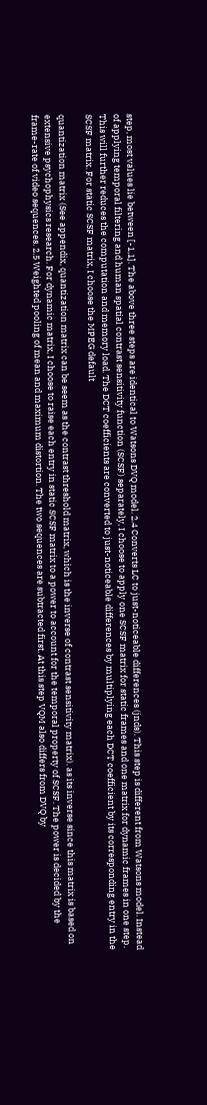step, most values lie between [-1,1]. The above three steps are identical to Watsons DVQ model. 2.4 Converts LC to just-noticeable differences (jnds). This step is different from Watsons model. Instead of applying temporal filtering and human spatial contrast sensitivity function (SCSF) separately, I choose to apply one SCSF matrix for static frames and one matrix for dynamic frames in one step. This will further reduces the computation and memory load. The DCT coefficients are converted to just-noticeable differences by multiplying each DCT coefficient by its corresponding entry in the SCSF matrix. For static SCSF matrix, I choose the MPEG default

quantization matrix (See appendix, quantization matrix can be seem as the contrast threshold matrix, which is the inverse of contrast sensitivity matrix). as its inverse since this matrix is based on extensive psychophysics research. For dynamic matrix, I choose to raise each entry in static SCSF matrix to a power to account for the temporal property of SCSF. The power is decided by the frame-rate of video sequences. 2.5 Weighted pooling of mean and maximum distortion. The two sequences are subtracted first. At this step VQM also differs from DVQ by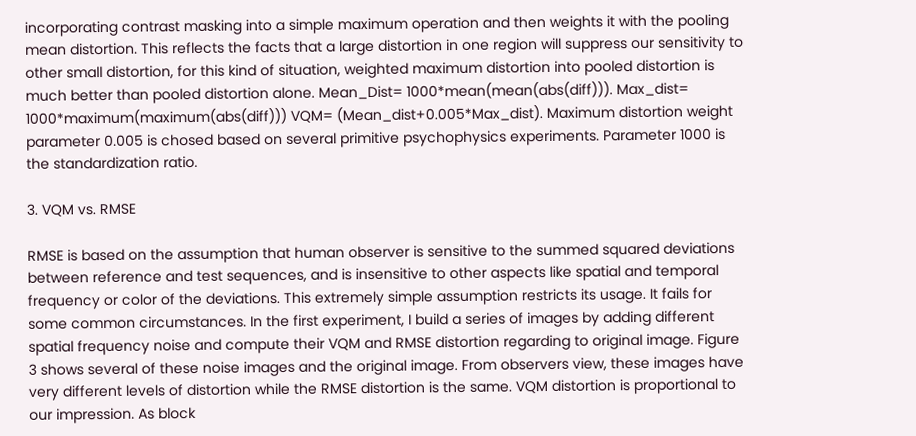incorporating contrast masking into a simple maximum operation and then weights it with the pooling mean distortion. This reflects the facts that a large distortion in one region will suppress our sensitivity to other small distortion, for this kind of situation, weighted maximum distortion into pooled distortion is much better than pooled distortion alone. Mean_Dist= 1000*mean(mean(abs(diff))). Max_dist= 1000*maximum(maximum(abs(diff))) VQM= (Mean_dist+0.005*Max_dist). Maximum distortion weight parameter 0.005 is chosed based on several primitive psychophysics experiments. Parameter 1000 is the standardization ratio.

3. VQM vs. RMSE

RMSE is based on the assumption that human observer is sensitive to the summed squared deviations between reference and test sequences, and is insensitive to other aspects like spatial and temporal frequency or color of the deviations. This extremely simple assumption restricts its usage. It fails for some common circumstances. In the first experiment, I build a series of images by adding different spatial frequency noise and compute their VQM and RMSE distortion regarding to original image. Figure 3 shows several of these noise images and the original image. From observers view, these images have very different levels of distortion while the RMSE distortion is the same. VQM distortion is proportional to our impression. As block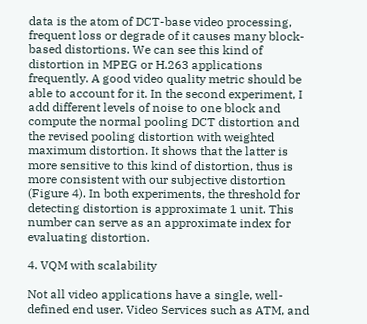data is the atom of DCT-base video processing, frequent loss or degrade of it causes many block-based distortions. We can see this kind of distortion in MPEG or H.263 applications frequently. A good video quality metric should be able to account for it. In the second experiment, I add different levels of noise to one block and compute the normal pooling DCT distortion and the revised pooling distortion with weighted maximum distortion. It shows that the latter is more sensitive to this kind of distortion, thus is more consistent with our subjective distortion (Figure 4). In both experiments, the threshold for detecting distortion is approximate 1 unit. This number can serve as an approximate index for evaluating distortion.

4. VQM with scalability

Not all video applications have a single, well-defined end user. Video Services such as ATM, and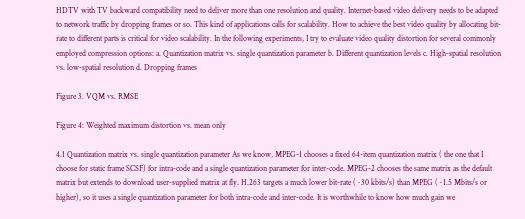HDTV with TV backward compatibility need to deliver more than one resolution and quality. Internet-based video delivery needs to be adapted to network traffic by dropping frames or so. This kind of applications calls for scalability. How to achieve the best video quality by allocating bit-rate to different parts is critical for video scalability. In the following experiments, I try to evaluate video quality distortion for several commonly employed compression options: a. Quantization matrix vs. single quantization parameter b. Different quantization levels c. High-spatial resolution vs. low-spatial resolution d. Dropping frames

Figure 3. VQM vs. RMSE

Figure 4: Weighted maximum distortion vs. mean only

4.1 Quantization matrix vs. single quantization parameter As we know, MPEG-1 chooses a fixed 64-item quantization matrix ( the one that I choose for static frame SCSF) for intra-code and a single quantization parameter for inter-code. MPEG-2 chooses the same matrix as the default matrix but extends to download user-supplied matrix at fly. H.263 targets a much lower bit-rate (~30 kbits/s) than MPEG (~1.5 Mbits/s or higher), so it uses a single quantization parameter for both intra-code and inter-code. It is worthwhile to know how much gain we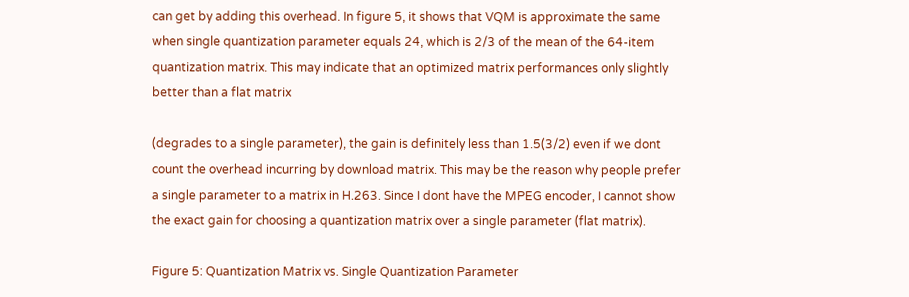can get by adding this overhead. In figure 5, it shows that VQM is approximate the same when single quantization parameter equals 24, which is 2/3 of the mean of the 64-item quantization matrix. This may indicate that an optimized matrix performances only slightly better than a flat matrix

(degrades to a single parameter), the gain is definitely less than 1.5(3/2) even if we dont count the overhead incurring by download matrix. This may be the reason why people prefer a single parameter to a matrix in H.263. Since I dont have the MPEG encoder, I cannot show the exact gain for choosing a quantization matrix over a single parameter (flat matrix).

Figure 5: Quantization Matrix vs. Single Quantization Parameter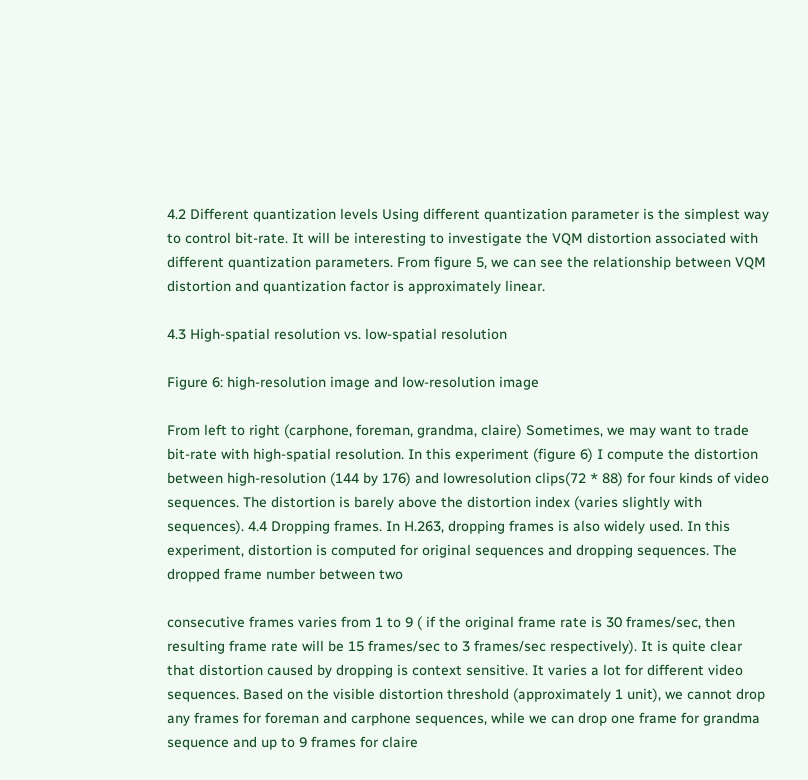4.2 Different quantization levels Using different quantization parameter is the simplest way to control bit-rate. It will be interesting to investigate the VQM distortion associated with different quantization parameters. From figure 5, we can see the relationship between VQM distortion and quantization factor is approximately linear.

4.3 High-spatial resolution vs. low-spatial resolution

Figure 6: high-resolution image and low-resolution image

From left to right (carphone, foreman, grandma, claire) Sometimes, we may want to trade bit-rate with high-spatial resolution. In this experiment (figure 6) I compute the distortion between high-resolution (144 by 176) and lowresolution clips(72 * 88) for four kinds of video sequences. The distortion is barely above the distortion index (varies slightly with sequences). 4.4 Dropping frames. In H.263, dropping frames is also widely used. In this experiment, distortion is computed for original sequences and dropping sequences. The dropped frame number between two

consecutive frames varies from 1 to 9 ( if the original frame rate is 30 frames/sec, then resulting frame rate will be 15 frames/sec to 3 frames/sec respectively). It is quite clear that distortion caused by dropping is context sensitive. It varies a lot for different video sequences. Based on the visible distortion threshold (approximately 1 unit), we cannot drop any frames for foreman and carphone sequences, while we can drop one frame for grandma sequence and up to 9 frames for claire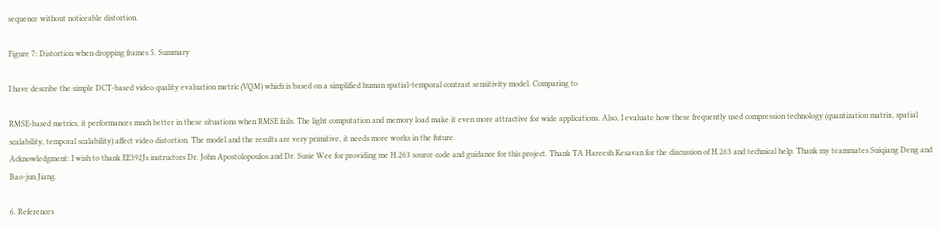sequence without noticeable distortion.

Figure 7: Distortion when dropping frames 5. Summary

I have describe the simple DCT-based video quality evaluation metric (VQM) which is based on a simplified human spatial-temporal contrast sensitivity model. Comparing to

RMSE-based metrics, it performances much better in these situations when RMSE fails. The light computation and memory load make it even more attractive for wide applications. Also, I evaluate how these frequently used compression technology (quantization matrix, spatial scalability, temporal scalability) affect video distortion. The model and the results are very primitive, it needs more works in the future.
Acknowledgment: I wish to thank EE392Js instructors Dr. John Apostolopoulos and Dr. Susie Wee for providing me H.263 source code and guidance for this project. Thank TA Hareesh Kesavan for the discussion of H.263 and technical help. Thank my teammates Suiqiang Deng and Bao-jun Jiang.

6. References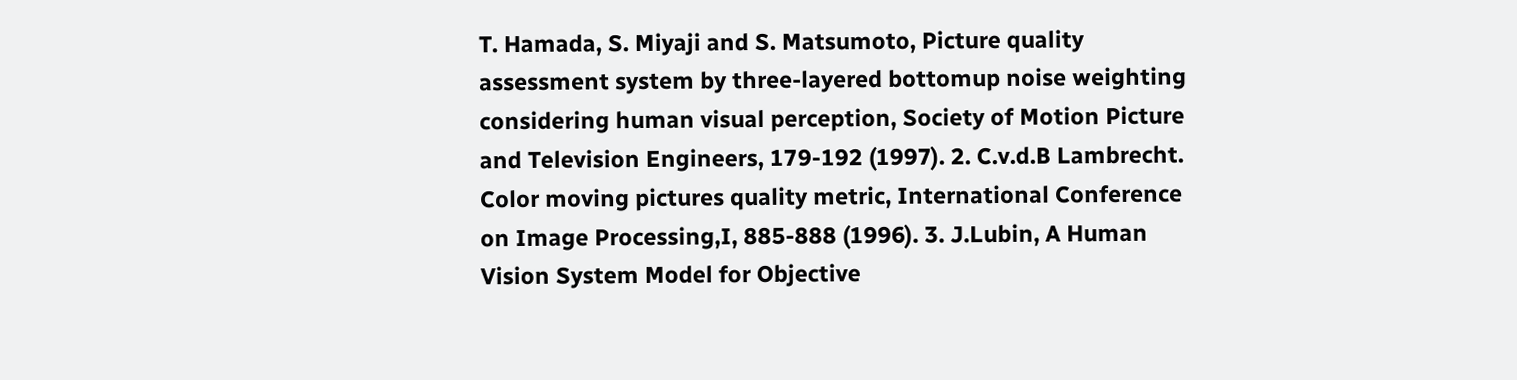T. Hamada, S. Miyaji and S. Matsumoto, Picture quality assessment system by three-layered bottomup noise weighting considering human visual perception, Society of Motion Picture and Television Engineers, 179-192 (1997). 2. C.v.d.B Lambrecht. Color moving pictures quality metric, International Conference on Image Processing,I, 885-888 (1996). 3. J.Lubin, A Human Vision System Model for Objective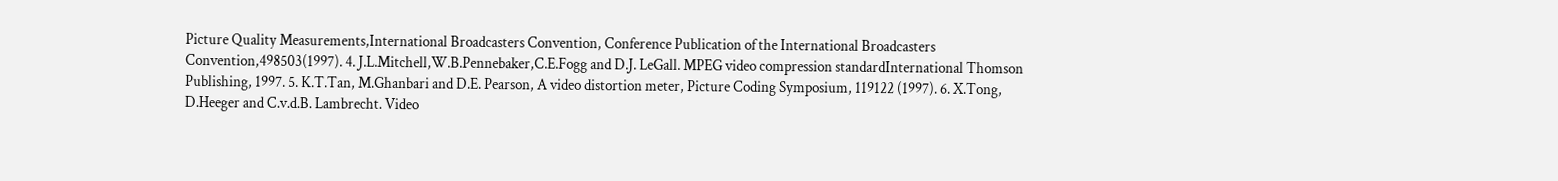Picture Quality Measurements,International Broadcasters Convention, Conference Publication of the International Broadcasters Convention,498503(1997). 4. J.L.Mitchell,W.B.Pennebaker,C.E.Fogg and D.J. LeGall. MPEG video compression standardInternational Thomson Publishing, 1997. 5. K.T.Tan, M.Ghanbari and D.E. Pearson, A video distortion meter, Picture Coding Symposium, 119122 (1997). 6. X.Tong, D.Heeger and C.v.d.B. Lambrecht. Video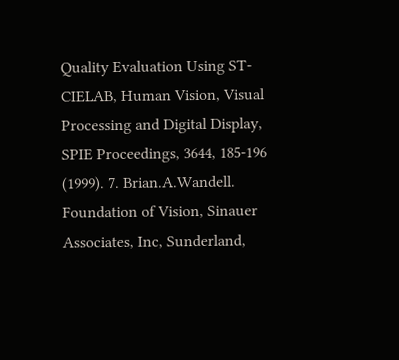Quality Evaluation Using ST-CIELAB, Human Vision, Visual Processing and Digital Display, SPIE Proceedings, 3644, 185-196 (1999). 7. Brian.A.Wandell. Foundation of Vision, Sinauer Associates, Inc, Sunderland,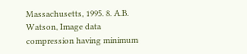Massachusetts, 1995. 8. A.B. Watson, Image data compression having minimum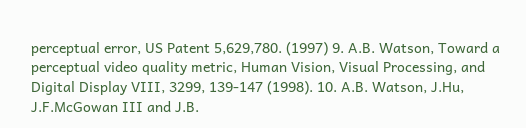perceptual error, US Patent 5,629,780. (1997) 9. A.B. Watson, Toward a perceptual video quality metric, Human Vision, Visual Processing, and Digital Display VIII, 3299, 139-147 (1998). 10. A.B. Watson, J.Hu, J.F.McGowan III and J.B.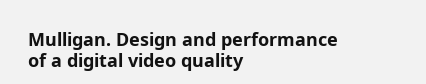Mulligan. Design and performance of a digital video quality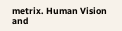metrix. Human Vision and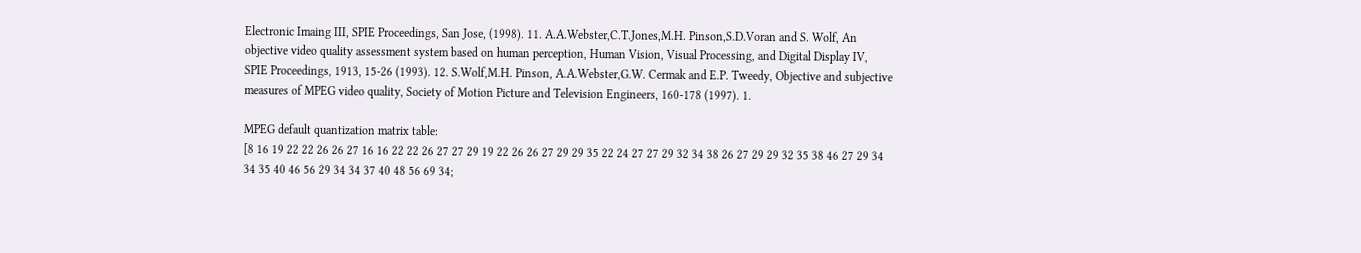Electronic Imaing III, SPIE Proceedings, San Jose, (1998). 11. A.A.Webster,C.T.Jones,M.H. Pinson,S.D.Voran and S. Wolf, An objective video quality assessment system based on human perception, Human Vision, Visual Processing, and Digital Display IV, SPIE Proceedings, 1913, 15-26 (1993). 12. S.Wolf,M.H. Pinson, A.A.Webster,G.W. Cermak and E.P. Tweedy, Objective and subjective measures of MPEG video quality, Society of Motion Picture and Television Engineers, 160-178 (1997). 1.

MPEG default quantization matrix table:
[8 16 19 22 22 26 26 27 16 16 22 22 26 27 27 29 19 22 26 26 27 29 29 35 22 24 27 27 29 32 34 38 26 27 29 29 32 35 38 46 27 29 34 34 35 40 46 56 29 34 34 37 40 48 56 69 34;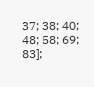37; 38; 40; 48; 58; 69; 83];